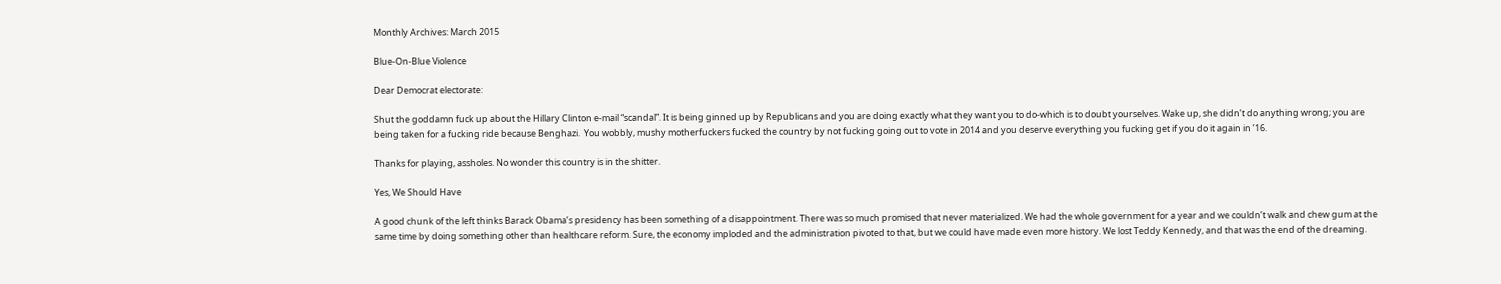Monthly Archives: March 2015

Blue-On-Blue Violence

Dear Democrat electorate:

Shut the goddamn fuck up about the Hillary Clinton e-mail “scandal”. It is being ginned up by Republicans and you are doing exactly what they want you to do-which is to doubt yourselves. Wake up, she didn’t do anything wrong; you are being taken for a fucking ride because Benghazi.  You wobbly, mushy motherfuckers fucked the country by not fucking going out to vote in 2014 and you deserve everything you fucking get if you do it again in ’16.

Thanks for playing, assholes. No wonder this country is in the shitter.

Yes, We Should Have

A good chunk of the left thinks Barack Obama’s presidency has been something of a disappointment. There was so much promised that never materialized. We had the whole government for a year and we couldn’t walk and chew gum at the same time by doing something other than healthcare reform. Sure, the economy imploded and the administration pivoted to that, but we could have made even more history. We lost Teddy Kennedy, and that was the end of the dreaming.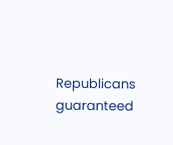Republicans guaranteed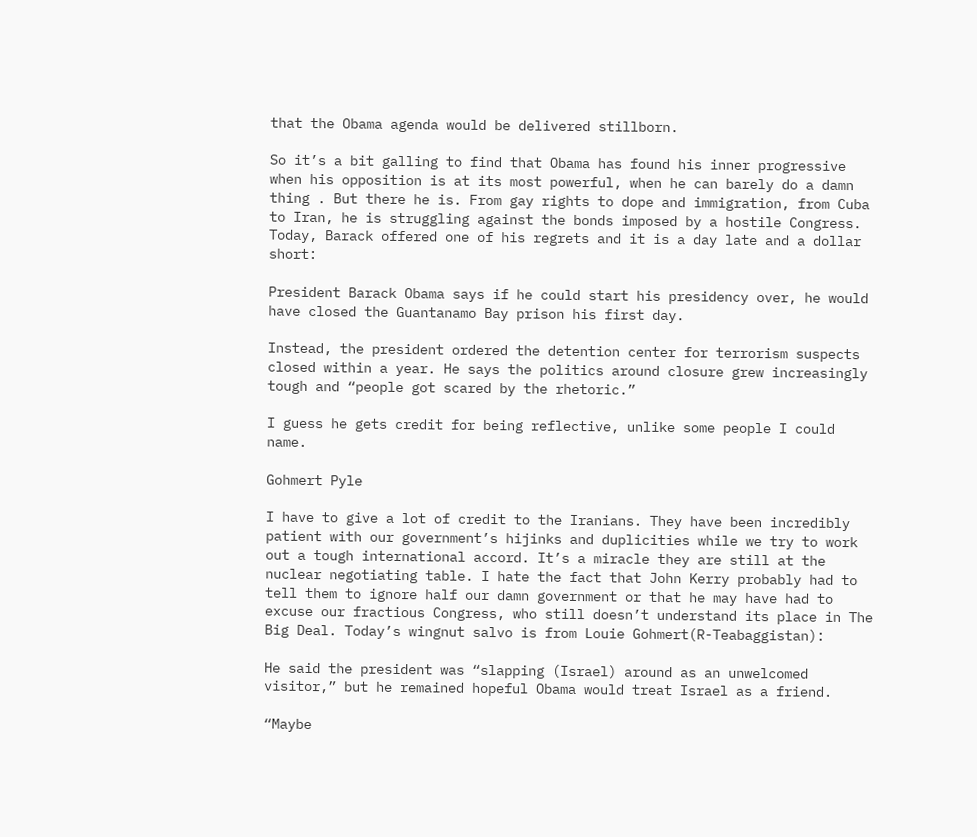that the Obama agenda would be delivered stillborn.

So it’s a bit galling to find that Obama has found his inner progressive when his opposition is at its most powerful, when he can barely do a damn thing . But there he is. From gay rights to dope and immigration, from Cuba to Iran, he is struggling against the bonds imposed by a hostile Congress. Today, Barack offered one of his regrets and it is a day late and a dollar short:

President Barack Obama says if he could start his presidency over, he would have closed the Guantanamo Bay prison his first day.

Instead, the president ordered the detention center for terrorism suspects closed within a year. He says the politics around closure grew increasingly tough and “people got scared by the rhetoric.”

I guess he gets credit for being reflective, unlike some people I could name.

Gohmert Pyle

I have to give a lot of credit to the Iranians. They have been incredibly patient with our government’s hijinks and duplicities while we try to work out a tough international accord. It’s a miracle they are still at the nuclear negotiating table. I hate the fact that John Kerry probably had to tell them to ignore half our damn government or that he may have had to excuse our fractious Congress, who still doesn’t understand its place in The Big Deal. Today’s wingnut salvo is from Louie Gohmert(R-Teabaggistan):

He said the president was “slapping (Israel) around as an unwelcomed visitor,” but he remained hopeful Obama would treat Israel as a friend.

“Maybe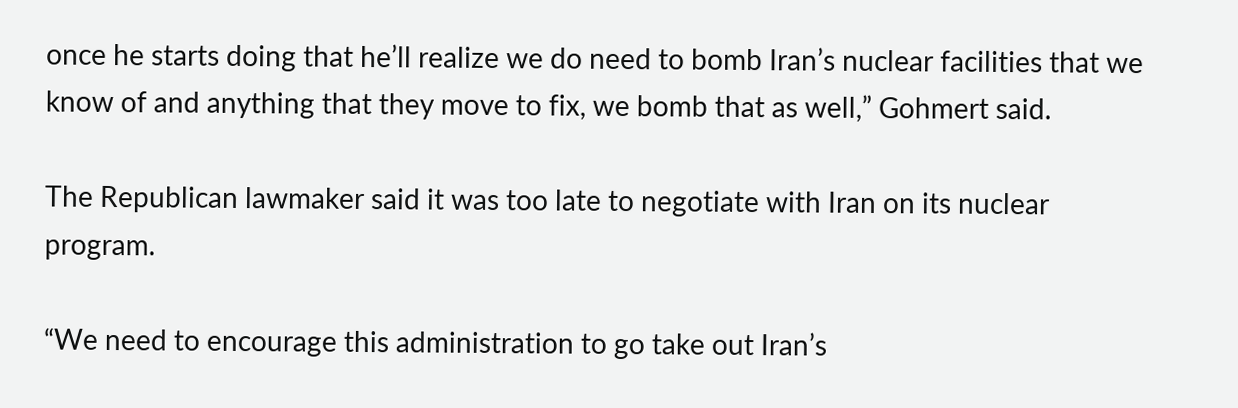once he starts doing that he’ll realize we do need to bomb Iran’s nuclear facilities that we know of and anything that they move to fix, we bomb that as well,” Gohmert said.

The Republican lawmaker said it was too late to negotiate with Iran on its nuclear program.

“We need to encourage this administration to go take out Iran’s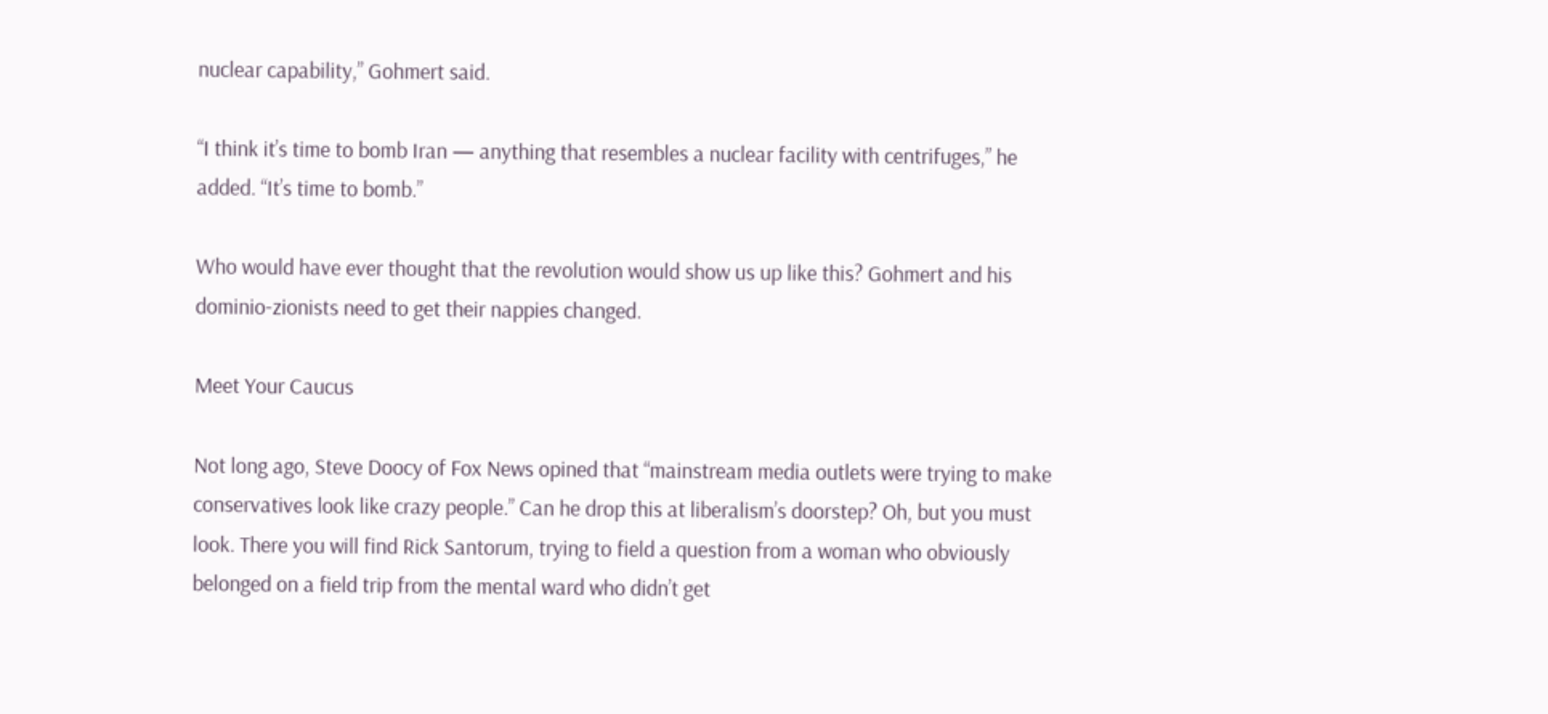nuclear capability,” Gohmert said.

“I think it’s time to bomb Iran — anything that resembles a nuclear facility with centrifuges,” he added. “It’s time to bomb.”

Who would have ever thought that the revolution would show us up like this? Gohmert and his dominio-zionists need to get their nappies changed.

Meet Your Caucus

Not long ago, Steve Doocy of Fox News opined that “mainstream media outlets were trying to make conservatives look like crazy people.” Can he drop this at liberalism’s doorstep? Oh, but you must look. There you will find Rick Santorum, trying to field a question from a woman who obviously belonged on a field trip from the mental ward who didn’t get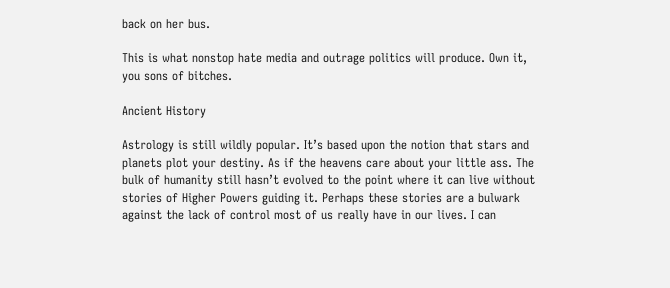back on her bus.

This is what nonstop hate media and outrage politics will produce. Own it, you sons of bitches.

Ancient History

Astrology is still wildly popular. It’s based upon the notion that stars and planets plot your destiny. As if the heavens care about your little ass. The bulk of humanity still hasn’t evolved to the point where it can live without stories of Higher Powers guiding it. Perhaps these stories are a bulwark against the lack of control most of us really have in our lives. I can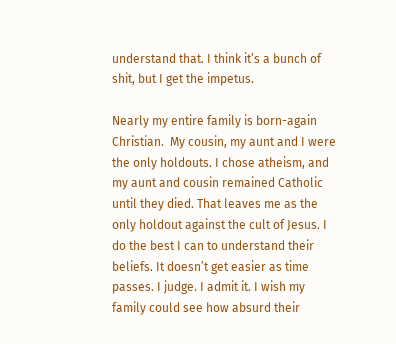understand that. I think it’s a bunch of shit, but I get the impetus.

Nearly my entire family is born-again Christian.  My cousin, my aunt and I were the only holdouts. I chose atheism, and my aunt and cousin remained Catholic until they died. That leaves me as the only holdout against the cult of Jesus. I do the best I can to understand their beliefs. It doesn’t get easier as time passes. I judge. I admit it. I wish my family could see how absurd their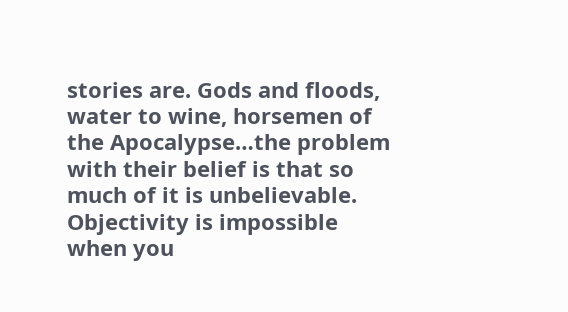stories are. Gods and floods, water to wine, horsemen of the Apocalypse…the problem with their belief is that so much of it is unbelievable. Objectivity is impossible when you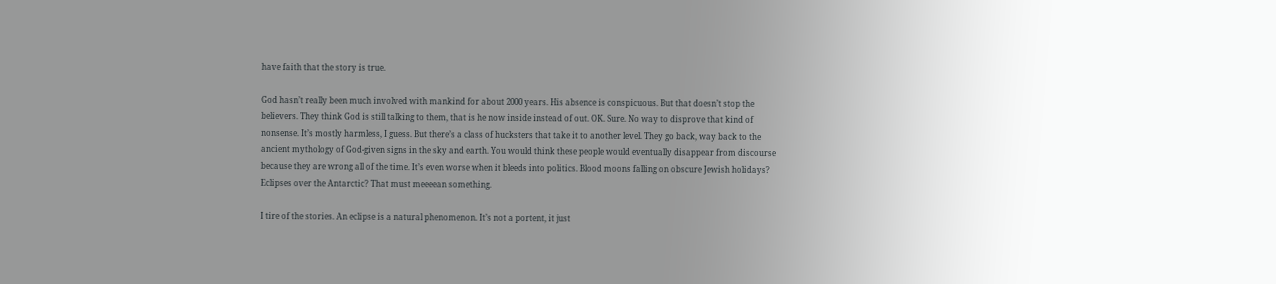have faith that the story is true.

God hasn’t really been much involved with mankind for about 2000 years. His absence is conspicuous. But that doesn’t stop the believers. They think God is still talking to them, that is he now inside instead of out. OK. Sure. No way to disprove that kind of nonsense. It’s mostly harmless, I guess. But there’s a class of hucksters that take it to another level. They go back, way back to the ancient mythology of God-given signs in the sky and earth. You would think these people would eventually disappear from discourse because they are wrong all of the time. It’s even worse when it bleeds into politics. Blood moons falling on obscure Jewish holidays? Eclipses over the Antarctic? That must meeeean something.

I tire of the stories. An eclipse is a natural phenomenon. It’s not a portent, it just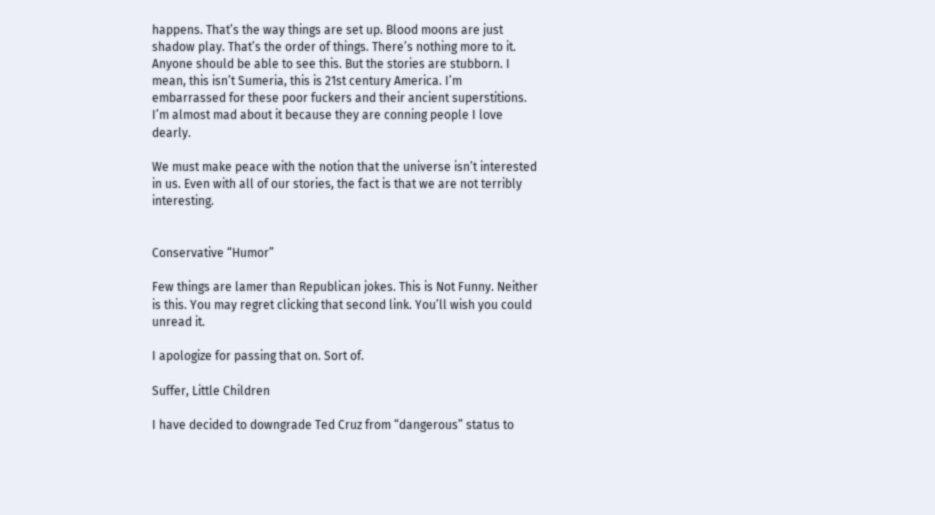happens. That’s the way things are set up. Blood moons are just shadow play. That’s the order of things. There’s nothing more to it. Anyone should be able to see this. But the stories are stubborn. I mean, this isn’t Sumeria, this is 21st century America. I’m embarrassed for these poor fuckers and their ancient superstitions. I’m almost mad about it because they are conning people I love dearly.

We must make peace with the notion that the universe isn’t interested in us. Even with all of our stories, the fact is that we are not terribly interesting.


Conservative “Humor”

Few things are lamer than Republican jokes. This is Not Funny. Neither is this. You may regret clicking that second link. You’ll wish you could unread it.

I apologize for passing that on. Sort of.

Suffer, Little Children

I have decided to downgrade Ted Cruz from “dangerous” status to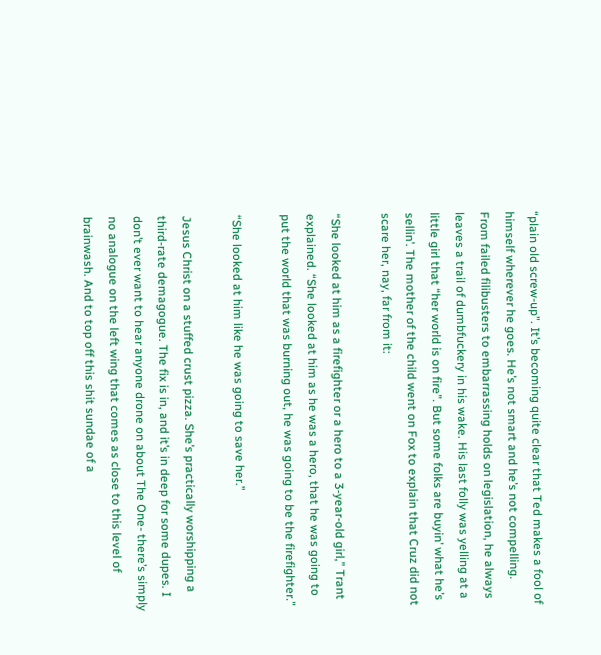“plain old screw-up”. It’s becoming quite clear that Ted makes a fool of himself wherever he goes. He’s not smart and he’s not compelling. From failed filibusters to embarrassing holds on legislation, he always leaves a trail of dumbfuckery in his wake. His last folly was yelling at a little girl that “her world is on fire”. But some folks are buyin’ what he’s sellin’. The mother of the child went on Fox to explain that Cruz did not scare her, nay, far from it:

“She looked at him as a firefighter or a hero to a 3-year-old girl,” Trant explained. “She looked at him as he was a hero, that he was going to put the world that was burning out, he was going to be the firefighter.”

“She looked at him like he was going to save her.”

Jesus Christ on a stuffed crust pizza. She’s practically worshipping a third-rate demagogue. The fix is in, and it’s in deep for some dupes. I don’t ever want to hear anyone drone on about The One- there’s simply no analogue on the left wing that comes as close to this level of brainwash. And to top off this shit sundae of a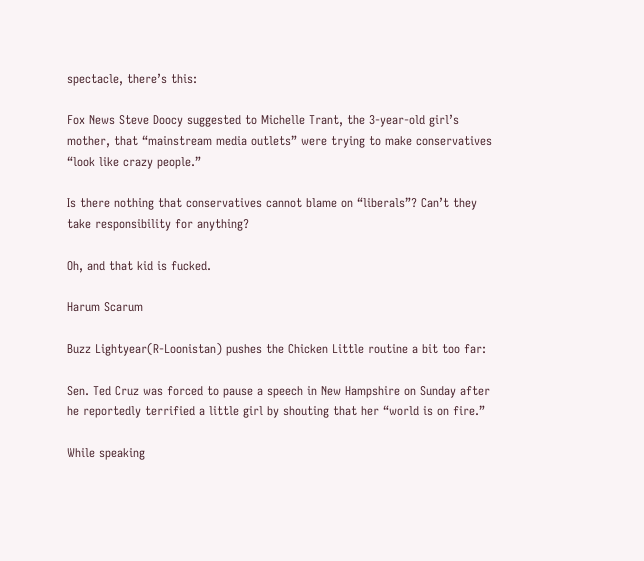spectacle, there’s this:

Fox News Steve Doocy suggested to Michelle Trant, the 3-year-old girl’s mother, that “mainstream media outlets” were trying to make conservatives “look like crazy people.”

Is there nothing that conservatives cannot blame on “liberals”? Can’t they take responsibility for anything?

Oh, and that kid is fucked.

Harum Scarum

Buzz Lightyear(R-Loonistan) pushes the Chicken Little routine a bit too far:

Sen. Ted Cruz was forced to pause a speech in New Hampshire on Sunday after he reportedly terrified a little girl by shouting that her “world is on fire.”

While speaking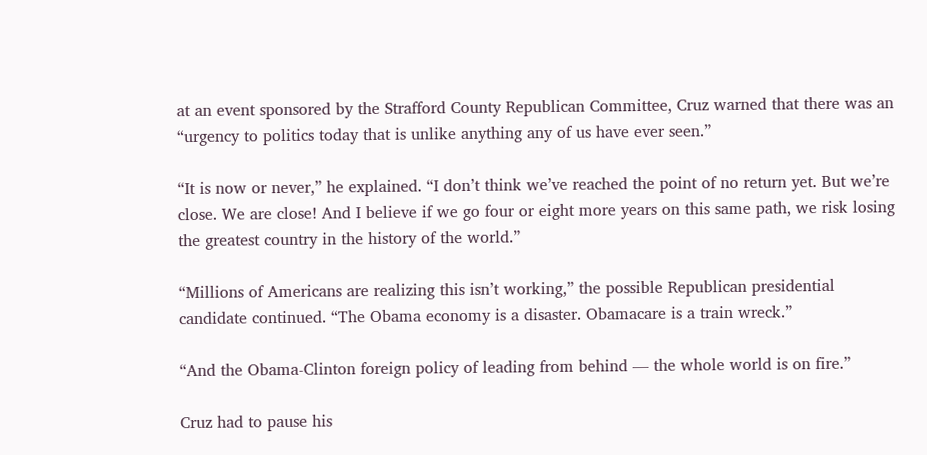at an event sponsored by the Strafford County Republican Committee, Cruz warned that there was an “urgency to politics today that is unlike anything any of us have ever seen.”

“It is now or never,” he explained. “I don’t think we’ve reached the point of no return yet. But we’re close. We are close! And I believe if we go four or eight more years on this same path, we risk losing the greatest country in the history of the world.”

“Millions of Americans are realizing this isn’t working,” the possible Republican presidential candidate continued. “The Obama economy is a disaster. Obamacare is a train wreck.”

“And the Obama-Clinton foreign policy of leading from behind — the whole world is on fire.”

Cruz had to pause his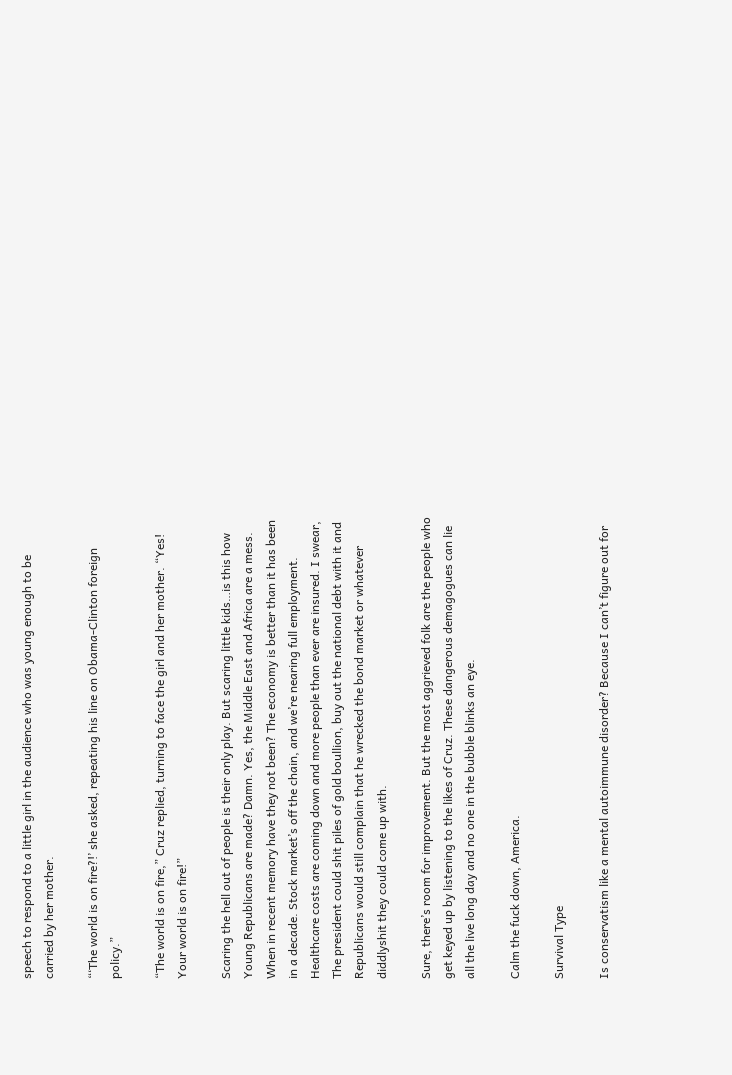speech to respond to a little girl in the audience who was young enough to be carried by her mother.

“‘The world is on fire?!’ she asked, repeating his line on Obama-Clinton foreign policy.”

“The world is on fire,” Cruz replied, turning to face the girl and her mother. “Yes! Your world is on fire!”

Scaring the hell out of people is their only play. But scaring little kids…is this how Young Republicans are made? Damn. Yes, the Middle East and Africa are a mess. When in recent memory have they not been? The economy is better than it has been in a decade. Stock market’s off the chain, and we’re nearing full employment. Healthcare costs are coming down and more people than ever are insured. I swear, The president could shit piles of gold boullion, buy out the national debt with it and Republicans would still complain that he wrecked the bond market or whatever diddlyshit they could come up with.

Sure, there’s room for improvement. But the most aggrieved folk are the people who get keyed up by listening to the likes of Cruz. These dangerous demagogues can lie all the live long day and no one in the bubble blinks an eye.

Calm the fuck down, America.

Survival Type

Is conservatism like a mental autoimmune disorder? Because I can’t figure out for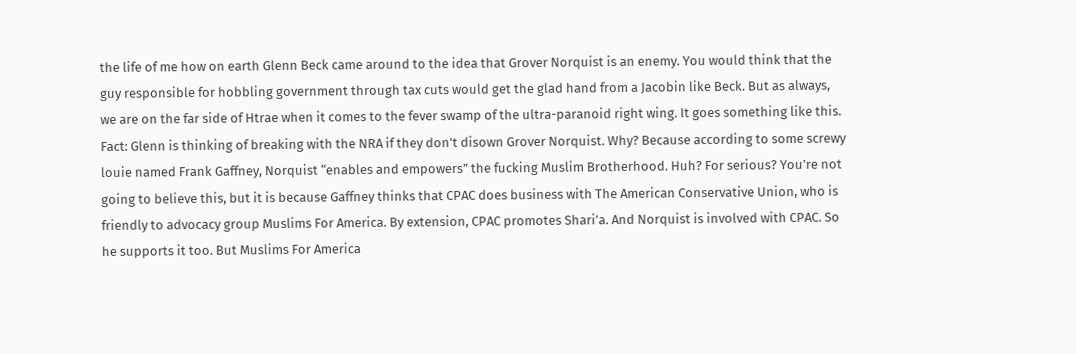the life of me how on earth Glenn Beck came around to the idea that Grover Norquist is an enemy. You would think that the guy responsible for hobbling government through tax cuts would get the glad hand from a Jacobin like Beck. But as always, we are on the far side of Htrae when it comes to the fever swamp of the ultra-paranoid right wing. It goes something like this. Fact: Glenn is thinking of breaking with the NRA if they don’t disown Grover Norquist. Why? Because according to some screwy louie named Frank Gaffney, Norquist “enables and empowers” the fucking Muslim Brotherhood. Huh? For serious? You’re not going to believe this, but it is because Gaffney thinks that CPAC does business with The American Conservative Union, who is friendly to advocacy group Muslims For America. By extension, CPAC promotes Shari’a. And Norquist is involved with CPAC. So he supports it too. But Muslims For America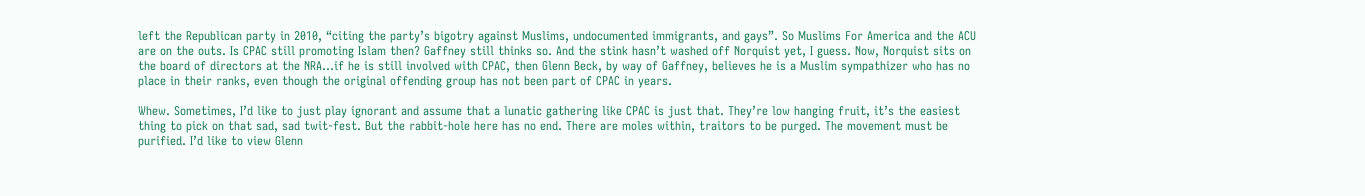left the Republican party in 2010, “citing the party’s bigotry against Muslims, undocumented immigrants, and gays”. So Muslims For America and the ACU are on the outs. Is CPAC still promoting Islam then? Gaffney still thinks so. And the stink hasn’t washed off Norquist yet, I guess. Now, Norquist sits on the board of directors at the NRA…if he is still involved with CPAC, then Glenn Beck, by way of Gaffney, believes he is a Muslim sympathizer who has no place in their ranks, even though the original offending group has not been part of CPAC in years.

Whew. Sometimes, I’d like to just play ignorant and assume that a lunatic gathering like CPAC is just that. They’re low hanging fruit, it’s the easiest thing to pick on that sad, sad twit-fest. But the rabbit-hole here has no end. There are moles within, traitors to be purged. The movement must be purified. I’d like to view Glenn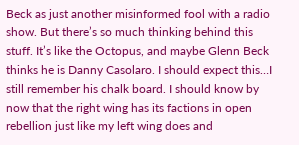Beck as just another misinformed fool with a radio show. But there’s so much thinking behind this stuff. It’s like the Octopus, and maybe Glenn Beck  thinks he is Danny Casolaro. I should expect this…I still remember his chalk board. I should know by now that the right wing has its factions in open rebellion just like my left wing does and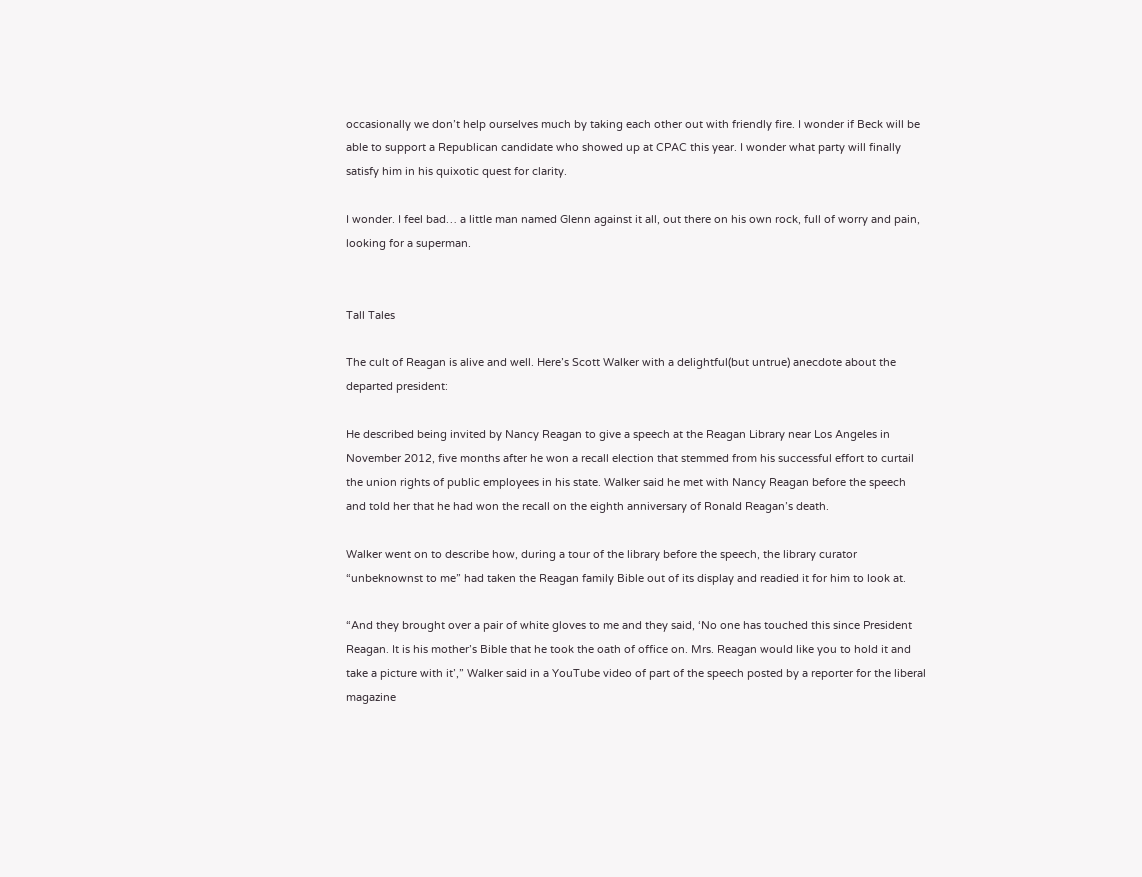occasionally we don’t help ourselves much by taking each other out with friendly fire. I wonder if Beck will be able to support a Republican candidate who showed up at CPAC this year. I wonder what party will finally satisfy him in his quixotic quest for clarity.

I wonder. I feel bad… a little man named Glenn against it all, out there on his own rock, full of worry and pain, looking for a superman.


Tall Tales

The cult of Reagan is alive and well. Here’s Scott Walker with a delightful(but untrue) anecdote about the departed president:

He described being invited by Nancy Reagan to give a speech at the Reagan Library near Los Angeles in November 2012, five months after he won a recall election that stemmed from his successful effort to curtail the union rights of public employees in his state. Walker said he met with Nancy Reagan before the speech and told her that he had won the recall on the eighth anniversary of Ronald Reagan’s death.

Walker went on to describe how, during a tour of the library before the speech, the library curator “unbeknownst to me” had taken the Reagan family Bible out of its display and readied it for him to look at.

“And they brought over a pair of white gloves to me and they said, ‘No one has touched this since President Reagan. It is his mother’s Bible that he took the oath of office on. Mrs. Reagan would like you to hold it and take a picture with it’,” Walker said in a YouTube video of part of the speech posted by a reporter for the liberal magazine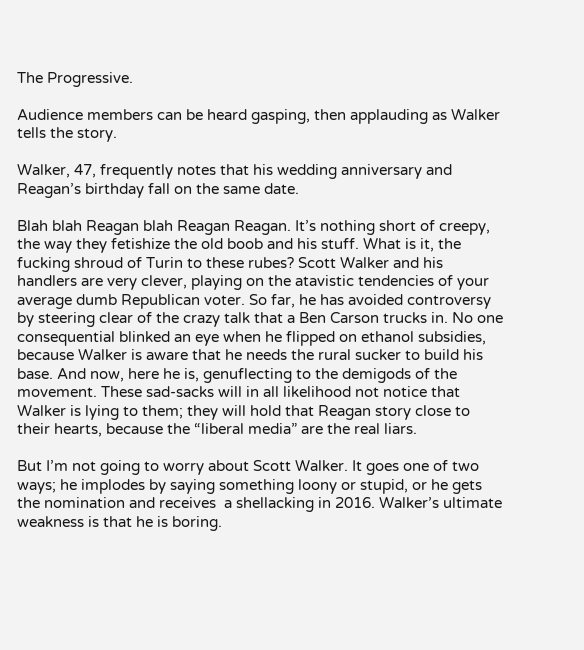The Progressive.

Audience members can be heard gasping, then applauding as Walker tells the story.

Walker, 47, frequently notes that his wedding anniversary and Reagan’s birthday fall on the same date.

Blah blah Reagan blah Reagan Reagan. It’s nothing short of creepy, the way they fetishize the old boob and his stuff. What is it, the fucking shroud of Turin to these rubes? Scott Walker and his handlers are very clever, playing on the atavistic tendencies of your average dumb Republican voter. So far, he has avoided controversy by steering clear of the crazy talk that a Ben Carson trucks in. No one consequential blinked an eye when he flipped on ethanol subsidies, because Walker is aware that he needs the rural sucker to build his base. And now, here he is, genuflecting to the demigods of the movement. These sad-sacks will in all likelihood not notice that Walker is lying to them; they will hold that Reagan story close to their hearts, because the “liberal media” are the real liars.

But I’m not going to worry about Scott Walker. It goes one of two ways; he implodes by saying something loony or stupid, or he gets the nomination and receives  a shellacking in 2016. Walker’s ultimate weakness is that he is boring.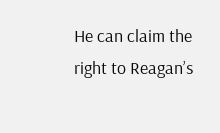He can claim the right to Reagan’s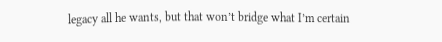legacy all he wants, but that won’t bridge what I’m certain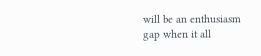will be an enthusiasm gap when it all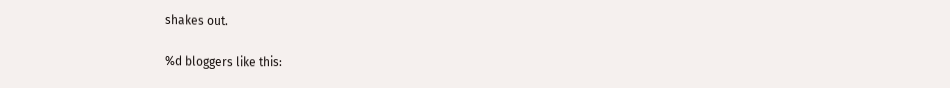shakes out.

%d bloggers like this: